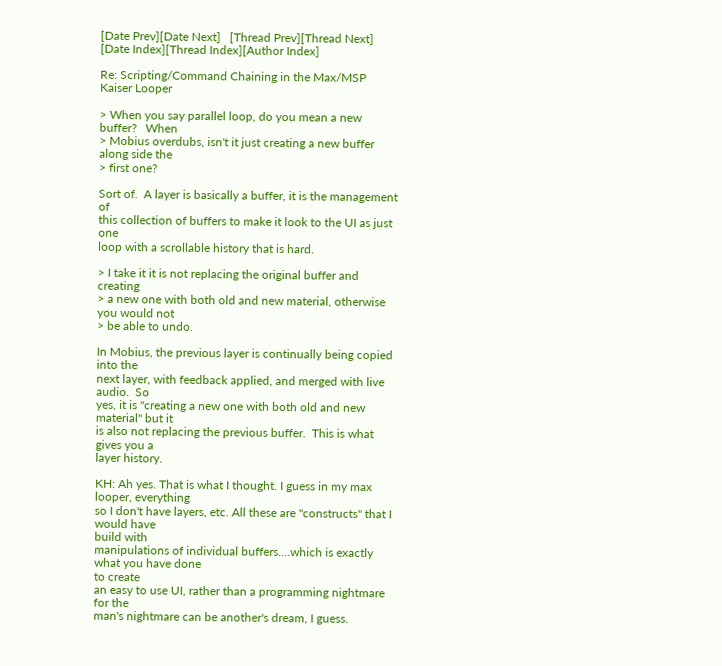[Date Prev][Date Next]   [Thread Prev][Thread Next]   [Date Index][Thread Index][Author Index]

Re: Scripting/Command Chaining in the Max/MSP Kaiser Looper

> When you say parallel loop, do you mean a new buffer?   When
> Mobius overdubs, isn't it just creating a new buffer along side the
> first one?

Sort of.  A layer is basically a buffer, it is the management of
this collection of buffers to make it look to the UI as just one
loop with a scrollable history that is hard.

> I take it it is not replacing the original buffer and creating
> a new one with both old and new material, otherwise you would not
> be able to undo.

In Mobius, the previous layer is continually being copied into the
next layer, with feedback applied, and merged with live audio.  So
yes, it is "creating a new one with both old and new material" but it
is also not replacing the previous buffer.  This is what gives you a
layer history.

KH: Ah yes. That is what I thought. I guess in my max looper, everything
so I don't have layers, etc. All these are "constructs" that I would have
build with
manipulations of individual buffers....which is exactly what you have done
to create
an easy to use UI, rather than a programming nightmare for the
man's nightmare can be another's dream, I guess.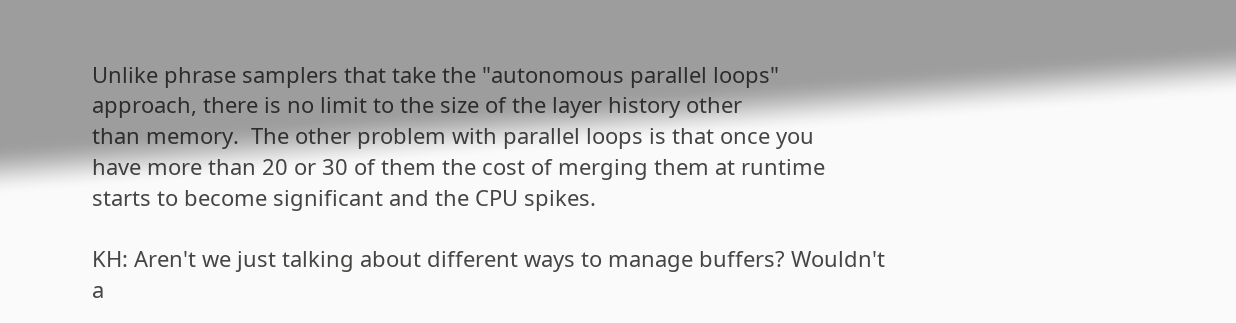Unlike phrase samplers that take the "autonomous parallel loops"
approach, there is no limit to the size of the layer history other
than memory.  The other problem with parallel loops is that once you
have more than 20 or 30 of them the cost of merging them at runtime
starts to become significant and the CPU spikes.

KH: Aren't we just talking about different ways to manage buffers? Wouldn't
a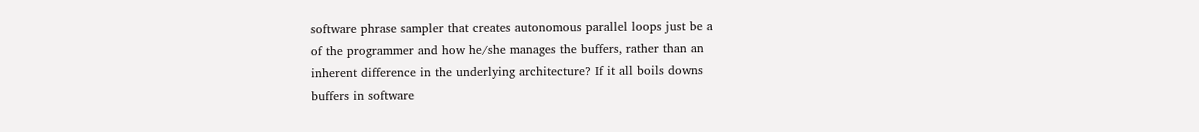software phrase sampler that creates autonomous parallel loops just be a
of the programmer and how he/she manages the buffers, rather than an
inherent difference in the underlying architecture? If it all boils downs
buffers in software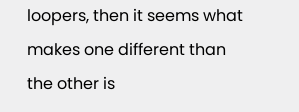loopers, then it seems what makes one different than
the other is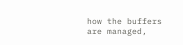how the buffers are managed,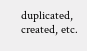duplicated, created, etc.